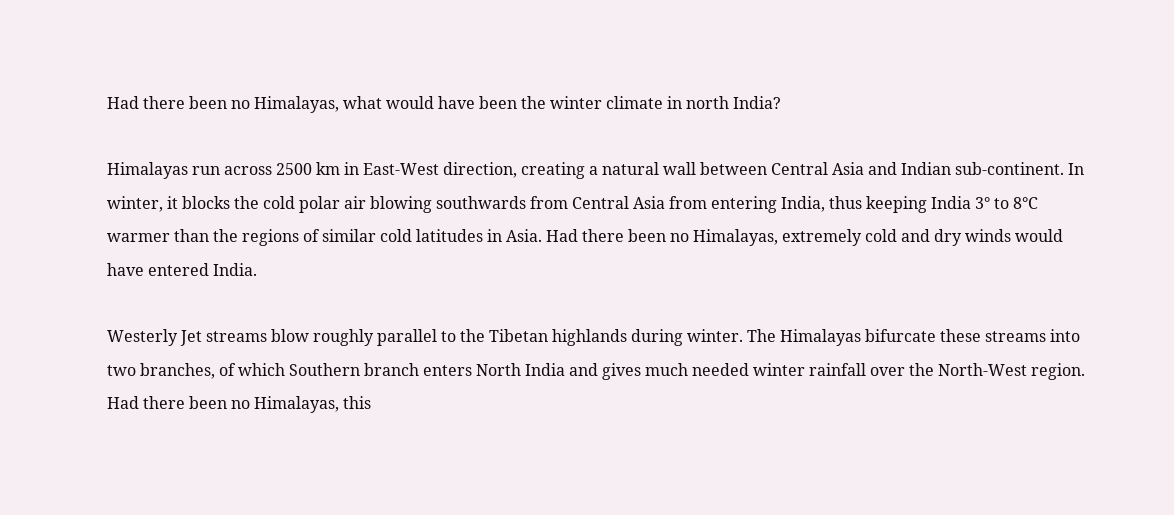Had there been no Himalayas, what would have been the winter climate in north India?

Himalayas run across 2500 km in East-West direction, creating a natural wall between Central Asia and Indian sub-continent. In winter, it blocks the cold polar air blowing southwards from Central Asia from entering India, thus keeping India 3° to 8°C warmer than the regions of similar cold latitudes in Asia. Had there been no Himalayas, extremely cold and dry winds would have entered India.

Westerly Jet streams blow roughly parallel to the Tibetan highlands during winter. The Himalayas bifurcate these streams into two branches, of which Southern branch enters North India and gives much needed winter rainfall over the North-West region. Had there been no Himalayas, this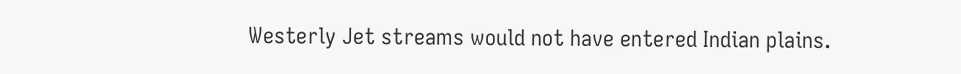Westerly Jet streams would not have entered Indian plains.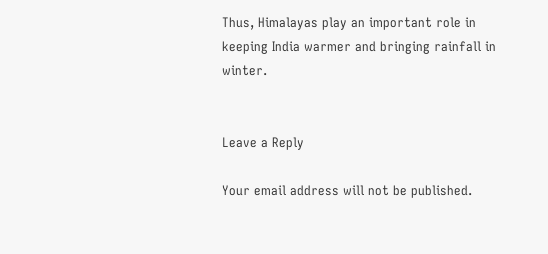Thus, Himalayas play an important role in keeping India warmer and bringing rainfall in winter.


Leave a Reply

Your email address will not be published.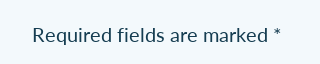Required fields are marked *